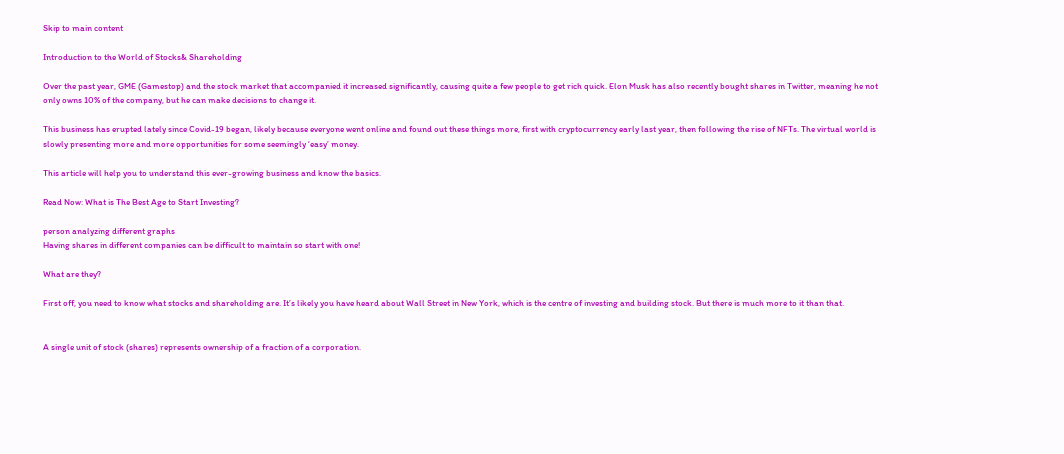Skip to main content

Introduction to the World of Stocks& Shareholding

Over the past year, GME (Gamestop) and the stock market that accompanied it increased significantly, causing quite a few people to get rich quick. Elon Musk has also recently bought shares in Twitter, meaning he not only owns 10% of the company, but he can make decisions to change it.

This business has erupted lately since Covid-19 began, likely because everyone went online and found out these things more, first with cryptocurrency early last year, then following the rise of NFTs. The virtual world is slowly presenting more and more opportunities for some seemingly ‘easy’ money.

This article will help you to understand this ever-growing business and know the basics.

Read Now: What is The Best Age to Start Investing?

person analyzing different graphs
Having shares in different companies can be difficult to maintain so start with one!

What are they?

First off, you need to know what stocks and shareholding are. It’s likely you have heard about Wall Street in New York, which is the centre of investing and building stock. But there is much more to it than that.


A single unit of stock (shares) represents ownership of a fraction of a corporation.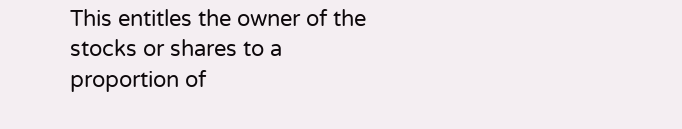This entitles the owner of the stocks or shares to a proportion of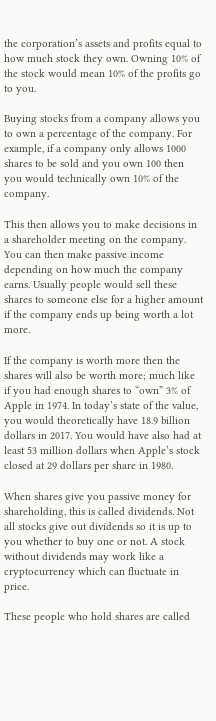the corporation’s assets and profits equal to how much stock they own. Owning 10% of the stock would mean 10% of the profits go to you.

Buying stocks from a company allows you to own a percentage of the company. For example, if a company only allows 1000 shares to be sold and you own 100 then you would technically own 10% of the company.

This then allows you to make decisions in a shareholder meeting on the company. You can then make passive income depending on how much the company earns. Usually people would sell these shares to someone else for a higher amount if the company ends up being worth a lot more.

If the company is worth more then the shares will also be worth more; much like if you had enough shares to “own” 3% of Apple in 1974. In today’s state of the value, you would theoretically have 18.9 billion dollars in 2017. You would have also had at least 53 million dollars when Apple’s stock closed at 29 dollars per share in 1980.

When shares give you passive money for shareholding, this is called dividends. Not all stocks give out dividends so it is up to you whether to buy one or not. A stock without dividends may work like a cryptocurrency which can fluctuate in price.

These people who hold shares are called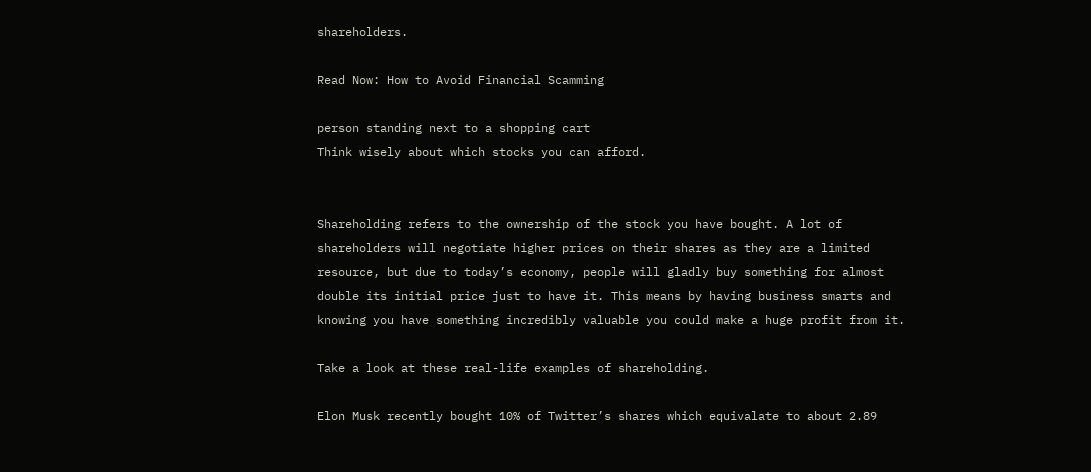shareholders.

Read Now: How to Avoid Financial Scamming

person standing next to a shopping cart
Think wisely about which stocks you can afford.


Shareholding refers to the ownership of the stock you have bought. A lot of shareholders will negotiate higher prices on their shares as they are a limited resource, but due to today’s economy, people will gladly buy something for almost double its initial price just to have it. This means by having business smarts and knowing you have something incredibly valuable you could make a huge profit from it.

Take a look at these real-life examples of shareholding.

Elon Musk recently bought 10% of Twitter’s shares which equivalate to about 2.89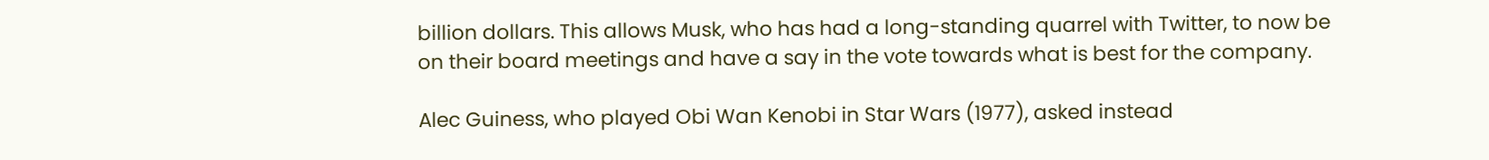billion dollars. This allows Musk, who has had a long-standing quarrel with Twitter, to now be on their board meetings and have a say in the vote towards what is best for the company.

Alec Guiness, who played Obi Wan Kenobi in Star Wars (1977), asked instead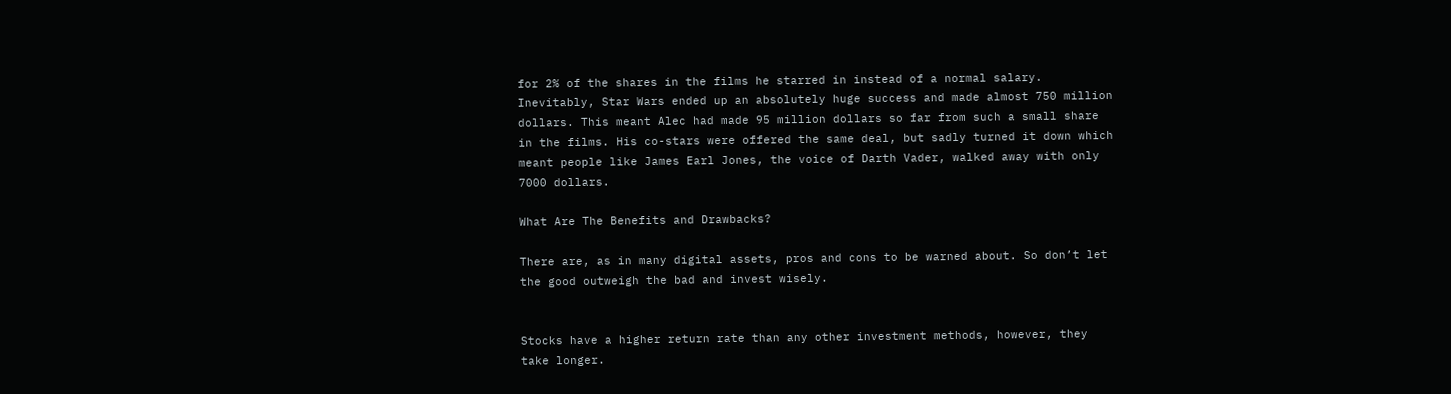for 2% of the shares in the films he starred in instead of a normal salary. Inevitably, Star Wars ended up an absolutely huge success and made almost 750 million dollars. This meant Alec had made 95 million dollars so far from such a small share in the films. His co-stars were offered the same deal, but sadly turned it down which meant people like James Earl Jones, the voice of Darth Vader, walked away with only 7000 dollars.

What Are The Benefits and Drawbacks?

There are, as in many digital assets, pros and cons to be warned about. So don’t let the good outweigh the bad and invest wisely.


Stocks have a higher return rate than any other investment methods, however, they take longer.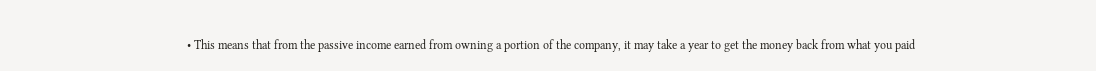• This means that from the passive income earned from owning a portion of the company, it may take a year to get the money back from what you paid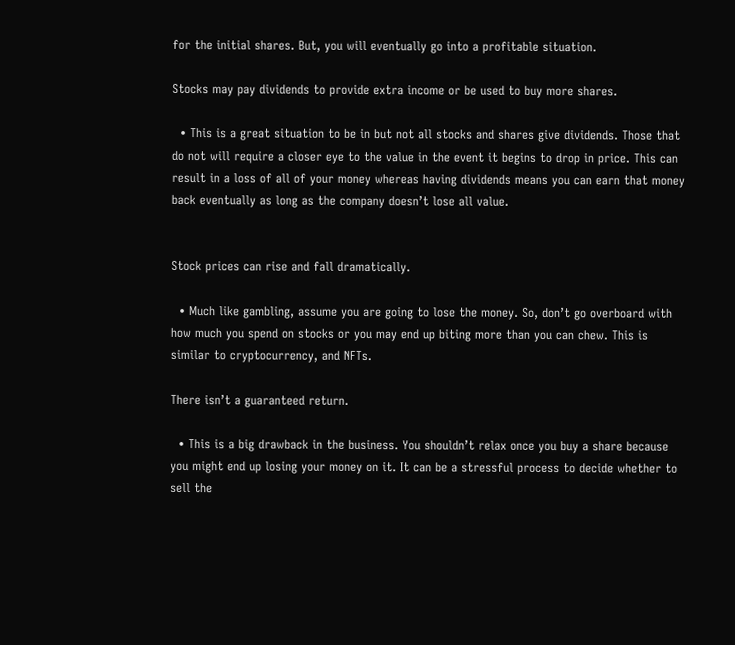for the initial shares. But, you will eventually go into a profitable situation.

Stocks may pay dividends to provide extra income or be used to buy more shares.

  • This is a great situation to be in but not all stocks and shares give dividends. Those that do not will require a closer eye to the value in the event it begins to drop in price. This can result in a loss of all of your money whereas having dividends means you can earn that money back eventually as long as the company doesn’t lose all value.


Stock prices can rise and fall dramatically.

  • Much like gambling, assume you are going to lose the money. So, don’t go overboard with how much you spend on stocks or you may end up biting more than you can chew. This is similar to cryptocurrency, and NFTs.

There isn’t a guaranteed return.

  • This is a big drawback in the business. You shouldn’t relax once you buy a share because you might end up losing your money on it. It can be a stressful process to decide whether to sell the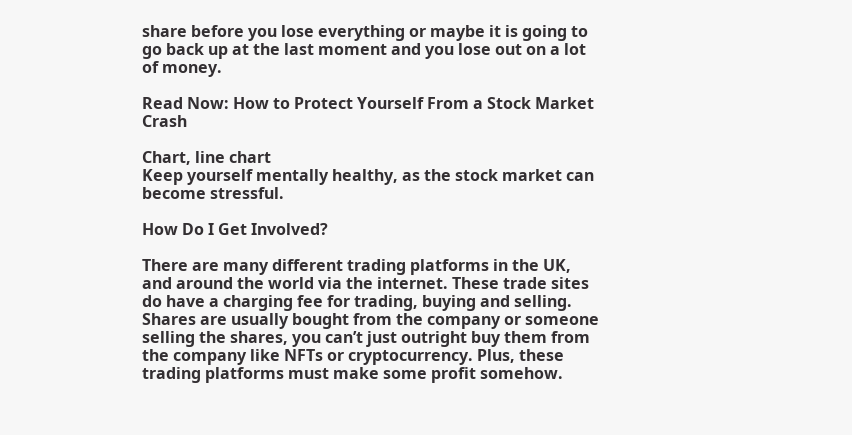share before you lose everything or maybe it is going to go back up at the last moment and you lose out on a lot of money.

Read Now: How to Protect Yourself From a Stock Market Crash

Chart, line chart
Keep yourself mentally healthy, as the stock market can become stressful.

How Do I Get Involved?

There are many different trading platforms in the UK, and around the world via the internet. These trade sites do have a charging fee for trading, buying and selling. Shares are usually bought from the company or someone selling the shares, you can’t just outright buy them from the company like NFTs or cryptocurrency. Plus, these trading platforms must make some profit somehow.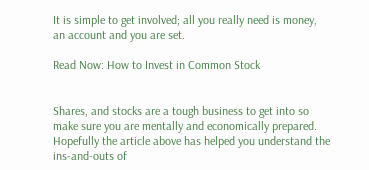It is simple to get involved; all you really need is money, an account and you are set.

Read Now: How to Invest in Common Stock


Shares, and stocks are a tough business to get into so make sure you are mentally and economically prepared. Hopefully the article above has helped you understand the ins-and-outs of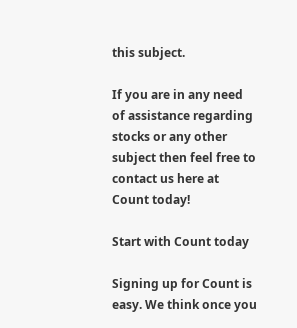this subject.

If you are in any need of assistance regarding stocks or any other subject then feel free to contact us here at Count today!

Start with Count today

Signing up for Count is easy. We think once you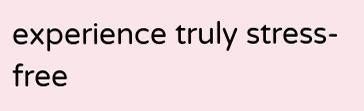experience truly stress-free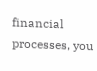financial processes, you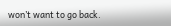won’t want to go back.